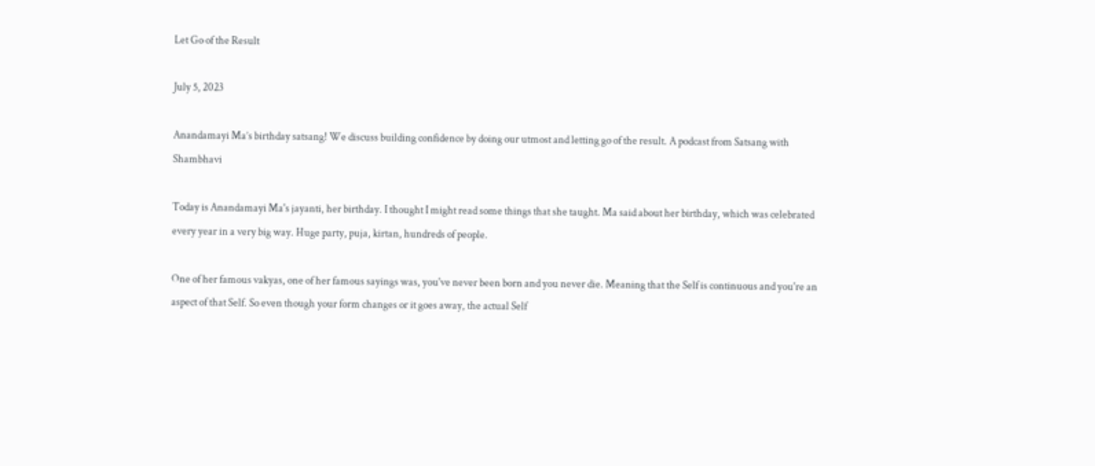Let Go of the Result

July 5, 2023

Anandamayi Ma’s birthday satsang! We discuss building confidence by doing our utmost and letting go of the result. A podcast from Satsang with Shambhavi

Today is Anandamayi Ma's jayanti, her birthday. I thought I might read some things that she taught. Ma said about her birthday, which was celebrated every year in a very big way. Huge party, puja, kirtan, hundreds of people.

One of her famous vakyas, one of her famous sayings was, you've never been born and you never die. Meaning that the Self is continuous and you're an aspect of that Self. So even though your form changes or it goes away, the actual Self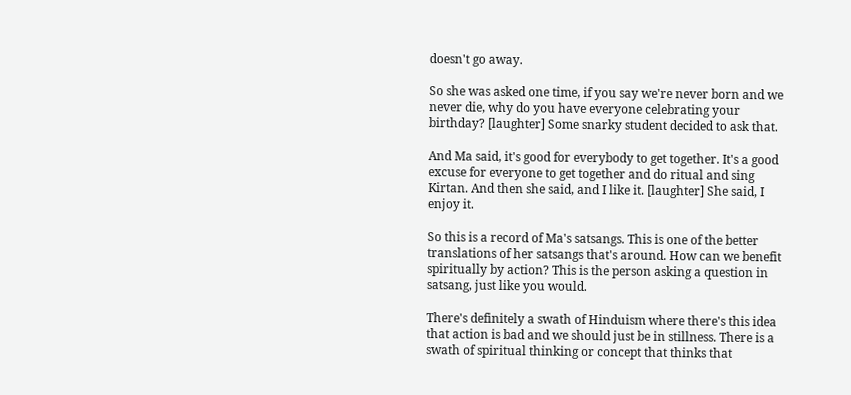doesn't go away.

So she was asked one time, if you say we're never born and we never die, why do you have everyone celebrating your birthday? [laughter] Some snarky student decided to ask that.

And Ma said, it's good for everybody to get together. It's a good excuse for everyone to get together and do ritual and sing Kirtan. And then she said, and I like it. [laughter] She said, I enjoy it.

So this is a record of Ma's satsangs. This is one of the better translations of her satsangs that's around. How can we benefit spiritually by action? This is the person asking a question in satsang, just like you would.

There's definitely a swath of Hinduism where there's this idea that action is bad and we should just be in stillness. There is a swath of spiritual thinking or concept that thinks that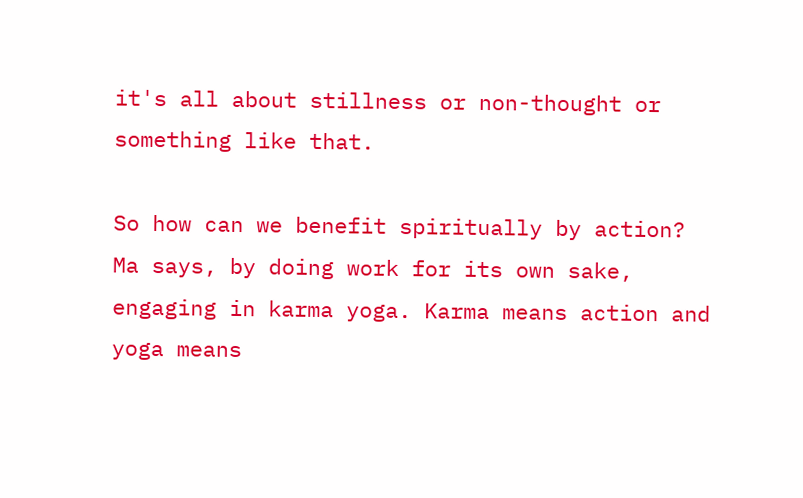it's all about stillness or non-thought or something like that.

So how can we benefit spiritually by action? Ma says, by doing work for its own sake, engaging in karma yoga. Karma means action and yoga means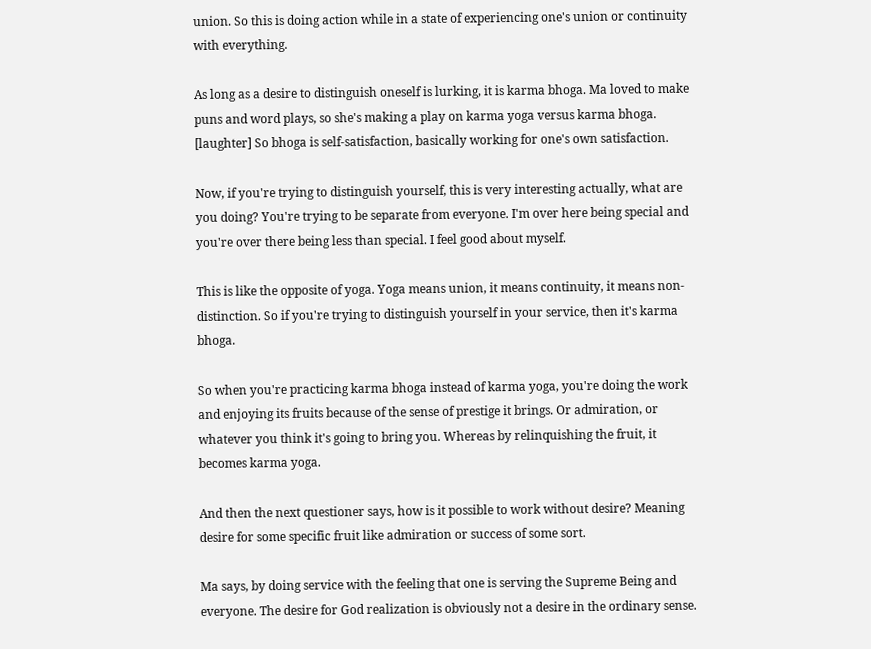union. So this is doing action while in a state of experiencing one's union or continuity with everything.

As long as a desire to distinguish oneself is lurking, it is karma bhoga. Ma loved to make puns and word plays, so she's making a play on karma yoga versus karma bhoga. [laughter] So bhoga is self-satisfaction, basically working for one's own satisfaction.

Now, if you're trying to distinguish yourself, this is very interesting actually, what are you doing? You're trying to be separate from everyone. I'm over here being special and you're over there being less than special. I feel good about myself.

This is like the opposite of yoga. Yoga means union, it means continuity, it means non-distinction. So if you're trying to distinguish yourself in your service, then it's karma bhoga.

So when you're practicing karma bhoga instead of karma yoga, you're doing the work and enjoying its fruits because of the sense of prestige it brings. Or admiration, or whatever you think it's going to bring you. Whereas by relinquishing the fruit, it becomes karma yoga.

And then the next questioner says, how is it possible to work without desire? Meaning desire for some specific fruit like admiration or success of some sort.

Ma says, by doing service with the feeling that one is serving the Supreme Being and everyone. The desire for God realization is obviously not a desire in the ordinary sense.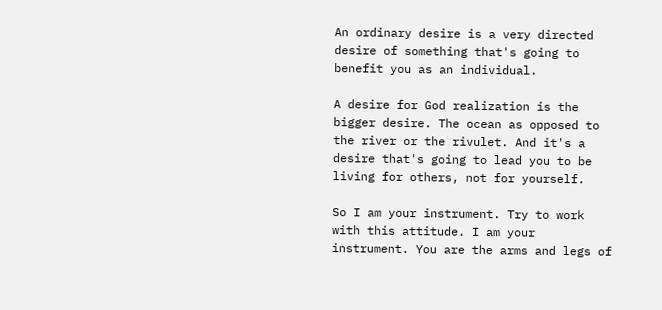An ordinary desire is a very directed desire of something that's going to benefit you as an individual.

A desire for God realization is the bigger desire. The ocean as opposed to the river or the rivulet. And it's a desire that's going to lead you to be living for others, not for yourself.

So I am your instrument. Try to work with this attitude. I am your instrument. You are the arms and legs of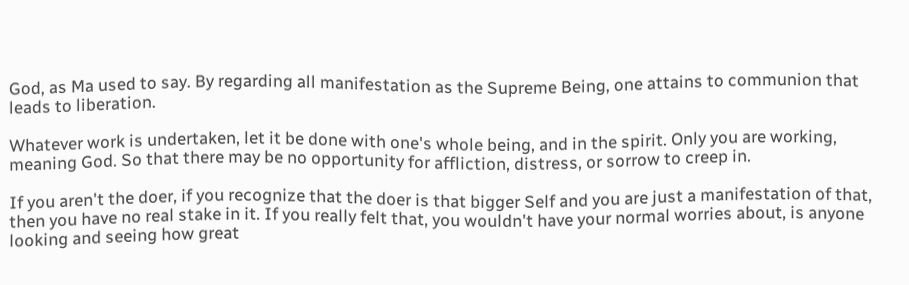God, as Ma used to say. By regarding all manifestation as the Supreme Being, one attains to communion that leads to liberation.

Whatever work is undertaken, let it be done with one's whole being, and in the spirit. Only you are working, meaning God. So that there may be no opportunity for affliction, distress, or sorrow to creep in.

If you aren't the doer, if you recognize that the doer is that bigger Self and you are just a manifestation of that, then you have no real stake in it. If you really felt that, you wouldn't have your normal worries about, is anyone looking and seeing how great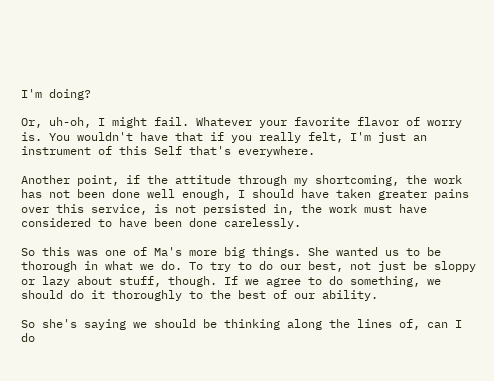I'm doing?

Or, uh-oh, I might fail. Whatever your favorite flavor of worry is. You wouldn't have that if you really felt, I'm just an instrument of this Self that's everywhere.

Another point, if the attitude through my shortcoming, the work has not been done well enough, I should have taken greater pains over this service, is not persisted in, the work must have considered to have been done carelessly.

So this was one of Ma's more big things. She wanted us to be thorough in what we do. To try to do our best, not just be sloppy or lazy about stuff, though. If we agree to do something, we should do it thoroughly to the best of our ability.

So she's saying we should be thinking along the lines of, can I do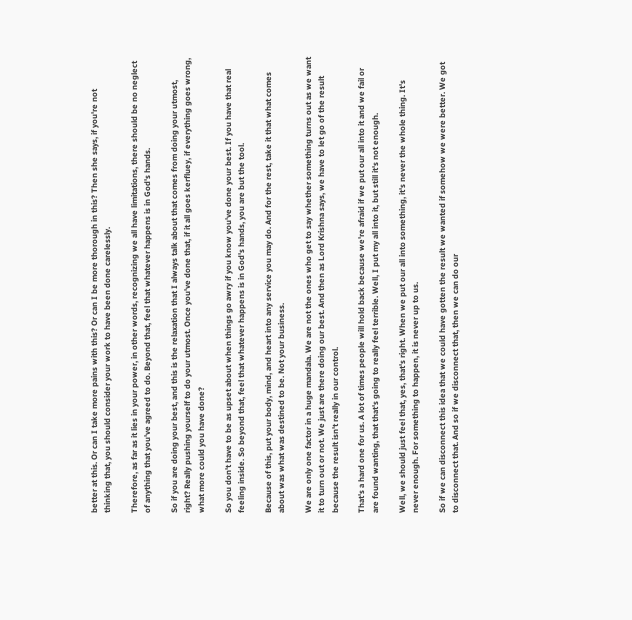better at this. Or can I take more pains with this? Or can I be more thorough in this? Then she says, if you're not thinking that, you should consider your work to have been done carelessly.

Therefore, as far as it lies in your power, in other words, recognizing we all have limitations, there should be no neglect of anything that you've agreed to do. Beyond that, feel that whatever happens is in God's hands.

So if you are doing your best, and this is the relaxation that I always talk about that comes from doing your utmost, right? Really pushing yourself to do your utmost. Once you've done that, if it all goes kerfluey, if everything goes wrong, what more could you have done?

So you don't have to be as upset about when things go awry if you know you've done your best. If you have that real feeling inside. So beyond that, feel that whatever happens is in God's hands, you are but the tool.

Because of this, put your body, mind, and heart into any service you may do. And for the rest, take it that what comes about was what was destined to be. Not your business.

We are only one factor in a huge mandala. We are not the ones who get to say whether something turns out as we want it to turn out or not. We just are there doing our best. And then as Lord Krishna says, we have to let go of the result because the result isn't really in our control.

That's a hard one for us. A lot of times people will hold back because we're afraid if we put our all into it and we fail or are found wanting, that that's going to really feel terrible. Well, I put my all into it, but still it's not enough.

Well, we should just feel that, yes, that's right. When we put our all into something, it's never the whole thing. It's never enough. For something to happen, it is never up to us.

So if we can disconnect this idea that we could have gotten the result we wanted if somehow we were better. We got to disconnect that. And so if we disconnect that, then we can do our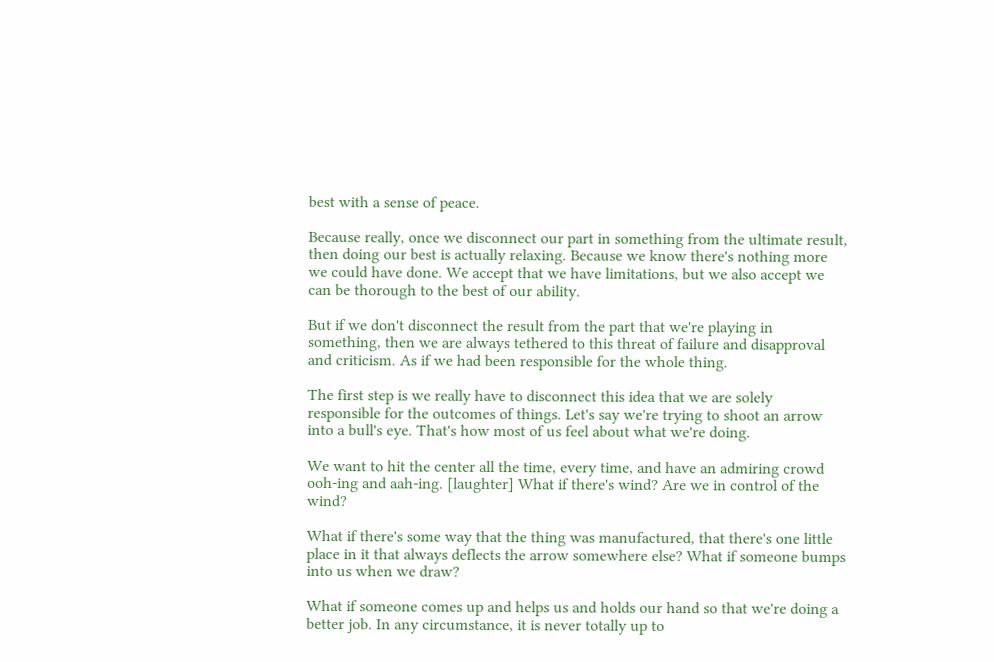best with a sense of peace.

Because really, once we disconnect our part in something from the ultimate result, then doing our best is actually relaxing. Because we know there's nothing more we could have done. We accept that we have limitations, but we also accept we can be thorough to the best of our ability.

But if we don't disconnect the result from the part that we're playing in something, then we are always tethered to this threat of failure and disapproval and criticism. As if we had been responsible for the whole thing.

The first step is we really have to disconnect this idea that we are solely responsible for the outcomes of things. Let's say we're trying to shoot an arrow into a bull's eye. That's how most of us feel about what we're doing.

We want to hit the center all the time, every time, and have an admiring crowd ooh-ing and aah-ing. [laughter] What if there's wind? Are we in control of the wind?

What if there's some way that the thing was manufactured, that there's one little place in it that always deflects the arrow somewhere else? What if someone bumps into us when we draw?

What if someone comes up and helps us and holds our hand so that we're doing a better job. In any circumstance, it is never totally up to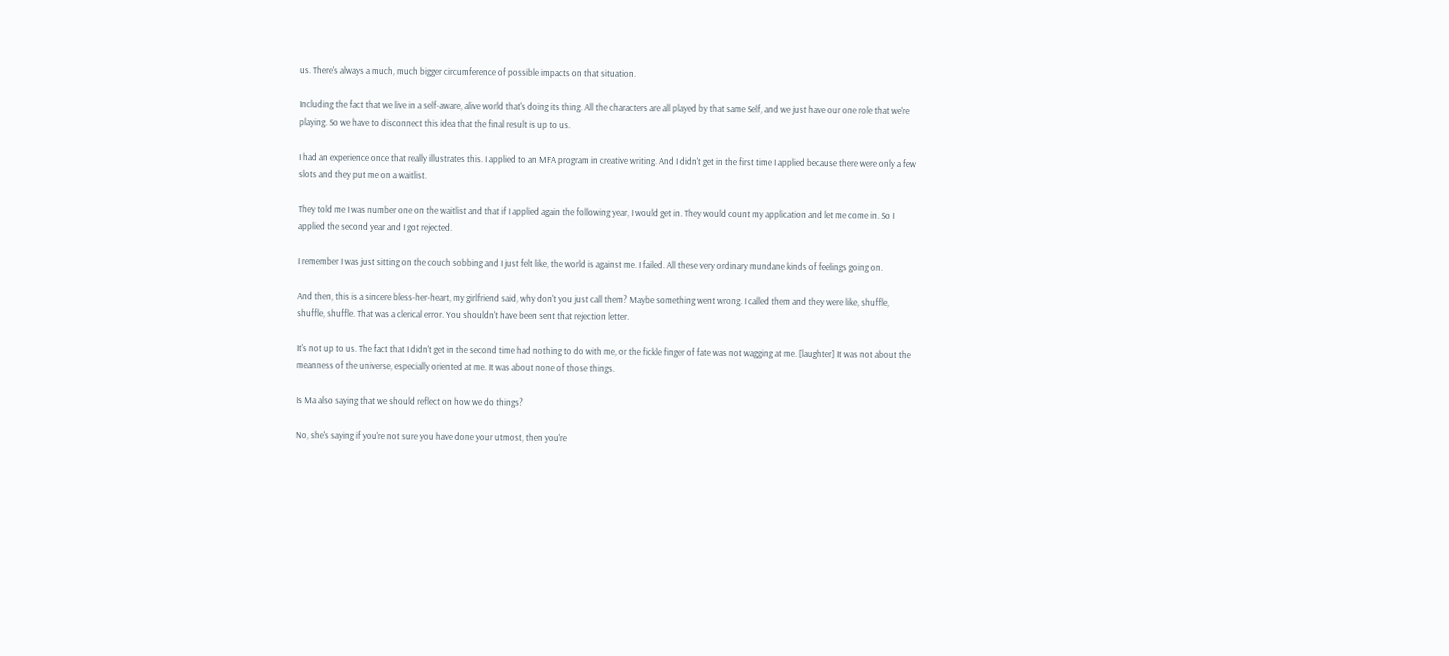us. There's always a much, much bigger circumference of possible impacts on that situation.

Including the fact that we live in a self-aware, alive world that's doing its thing. All the characters are all played by that same Self, and we just have our one role that we're playing. So we have to disconnect this idea that the final result is up to us.

I had an experience once that really illustrates this. I applied to an MFA program in creative writing. And I didn't get in the first time I applied because there were only a few slots and they put me on a waitlist.

They told me I was number one on the waitlist and that if I applied again the following year, I would get in. They would count my application and let me come in. So I applied the second year and I got rejected.

I remember I was just sitting on the couch sobbing and I just felt like, the world is against me. I failed. All these very ordinary mundane kinds of feelings going on.

And then, this is a sincere bless-her-heart, my girlfriend said, why don't you just call them? Maybe something went wrong. I called them and they were like, shuffle, shuffle, shuffle. That was a clerical error. You shouldn't have been sent that rejection letter.

It's not up to us. The fact that I didn't get in the second time had nothing to do with me, or the fickle finger of fate was not wagging at me. [laughter] It was not about the meanness of the universe, especially oriented at me. It was about none of those things.

Is Ma also saying that we should reflect on how we do things?

No, she's saying if you're not sure you have done your utmost, then you're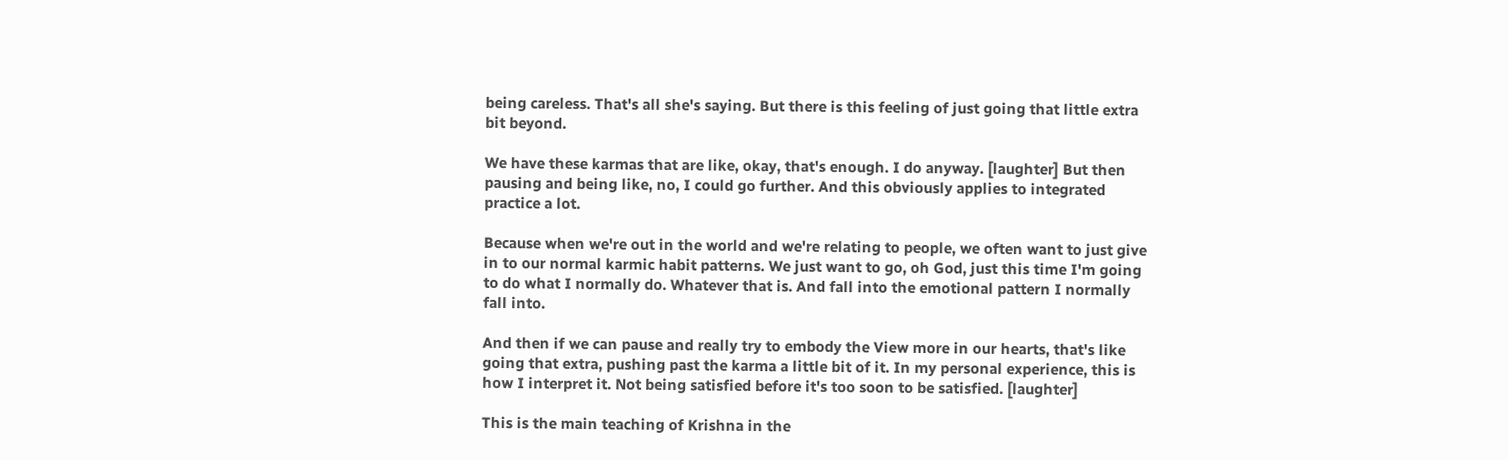being careless. That's all she's saying. But there is this feeling of just going that little extra bit beyond.

We have these karmas that are like, okay, that's enough. I do anyway. [laughter] But then pausing and being like, no, I could go further. And this obviously applies to integrated practice a lot.

Because when we're out in the world and we're relating to people, we often want to just give in to our normal karmic habit patterns. We just want to go, oh God, just this time I'm going to do what I normally do. Whatever that is. And fall into the emotional pattern I normally fall into.

And then if we can pause and really try to embody the View more in our hearts, that's like going that extra, pushing past the karma a little bit of it. In my personal experience, this is how I interpret it. Not being satisfied before it's too soon to be satisfied. [laughter]

This is the main teaching of Krishna in the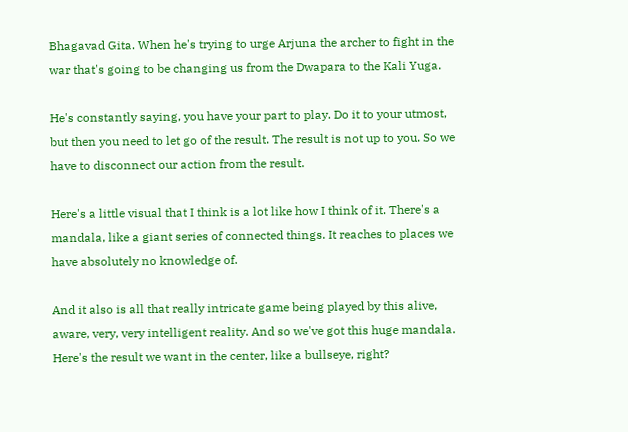Bhagavad Gita. When he's trying to urge Arjuna the archer to fight in the war that's going to be changing us from the Dwapara to the Kali Yuga.

He's constantly saying, you have your part to play. Do it to your utmost, but then you need to let go of the result. The result is not up to you. So we have to disconnect our action from the result.

Here's a little visual that I think is a lot like how I think of it. There's a mandala, like a giant series of connected things. It reaches to places we have absolutely no knowledge of.

And it also is all that really intricate game being played by this alive, aware, very, very intelligent reality. And so we've got this huge mandala. Here's the result we want in the center, like a bullseye, right?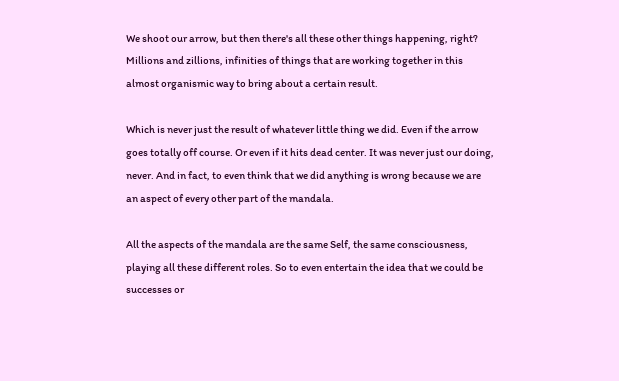We shoot our arrow, but then there's all these other things happening, right? Millions and zillions, infinities of things that are working together in this almost organismic way to bring about a certain result.

Which is never just the result of whatever little thing we did. Even if the arrow goes totally off course. Or even if it hits dead center. It was never just our doing, never. And in fact, to even think that we did anything is wrong because we are an aspect of every other part of the mandala.

All the aspects of the mandala are the same Self, the same consciousness, playing all these different roles. So to even entertain the idea that we could be successes or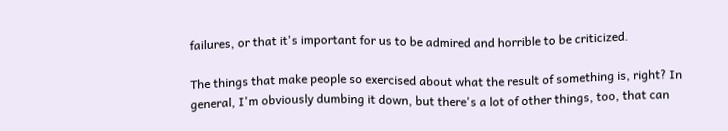failures, or that it's important for us to be admired and horrible to be criticized.

The things that make people so exercised about what the result of something is, right? In general, I'm obviously dumbing it down, but there's a lot of other things, too, that can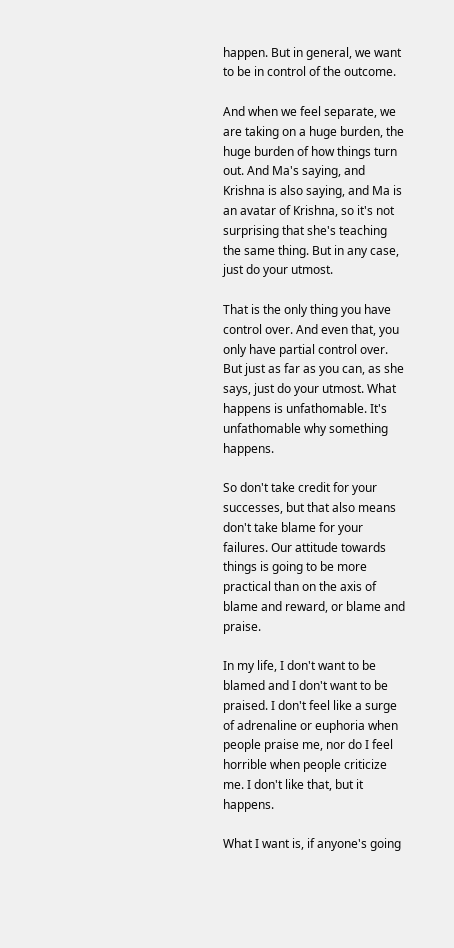happen. But in general, we want to be in control of the outcome.

And when we feel separate, we are taking on a huge burden, the huge burden of how things turn out. And Ma's saying, and Krishna is also saying, and Ma is an avatar of Krishna, so it's not surprising that she's teaching the same thing. But in any case, just do your utmost.

That is the only thing you have control over. And even that, you only have partial control over. But just as far as you can, as she says, just do your utmost. What happens is unfathomable. It's unfathomable why something happens.

So don't take credit for your successes, but that also means don't take blame for your failures. Our attitude towards things is going to be more practical than on the axis of blame and reward, or blame and praise.

In my life, I don't want to be blamed and I don't want to be praised. I don't feel like a surge of adrenaline or euphoria when people praise me, nor do I feel horrible when people criticize me. I don't like that, but it happens.

What I want is, if anyone's going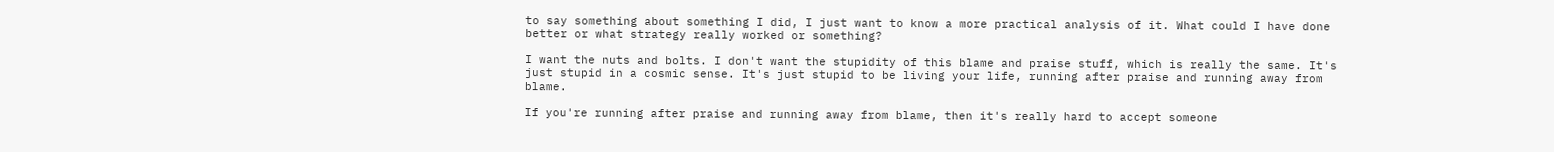to say something about something I did, I just want to know a more practical analysis of it. What could I have done better or what strategy really worked or something?

I want the nuts and bolts. I don't want the stupidity of this blame and praise stuff, which is really the same. It's just stupid in a cosmic sense. It's just stupid to be living your life, running after praise and running away from blame.

If you're running after praise and running away from blame, then it's really hard to accept someone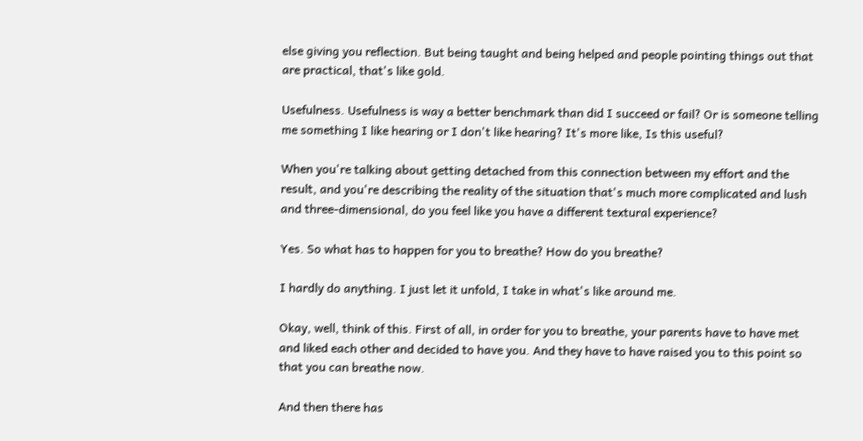else giving you reflection. But being taught and being helped and people pointing things out that are practical, that's like gold.

Usefulness. Usefulness is way a better benchmark than did I succeed or fail? Or is someone telling me something I like hearing or I don't like hearing? It's more like, Is this useful?

When you're talking about getting detached from this connection between my effort and the result, and you're describing the reality of the situation that's much more complicated and lush and three-dimensional, do you feel like you have a different textural experience?

Yes. So what has to happen for you to breathe? How do you breathe?

I hardly do anything. I just let it unfold, I take in what's like around me.

Okay, well, think of this. First of all, in order for you to breathe, your parents have to have met and liked each other and decided to have you. And they have to have raised you to this point so that you can breathe now.

And then there has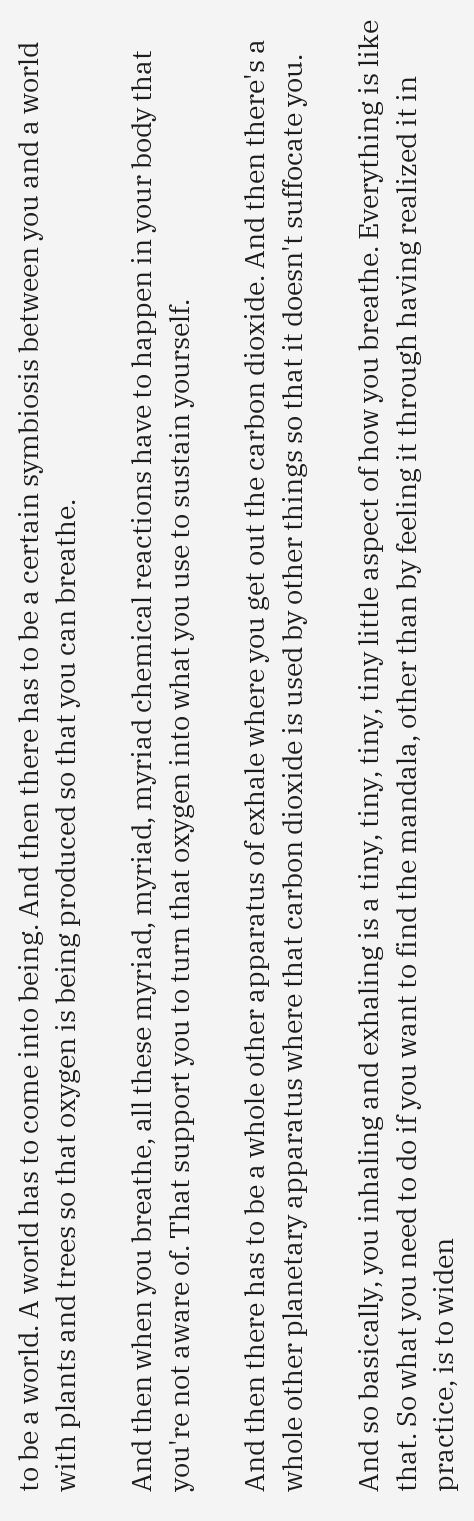to be a world. A world has to come into being. And then there has to be a certain symbiosis between you and a world with plants and trees so that oxygen is being produced so that you can breathe.

And then when you breathe, all these myriad, myriad, myriad chemical reactions have to happen in your body that you're not aware of. That support you to turn that oxygen into what you use to sustain yourself.

And then there has to be a whole other apparatus of exhale where you get out the carbon dioxide. And then there's a whole other planetary apparatus where that carbon dioxide is used by other things so that it doesn't suffocate you.

And so basically, you inhaling and exhaling is a tiny, tiny, tiny, tiny little aspect of how you breathe. Everything is like that. So what you need to do if you want to find the mandala, other than by feeling it through having realized it in practice, is to widen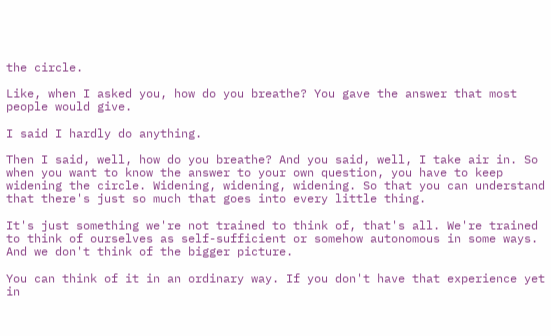the circle.

Like, when I asked you, how do you breathe? You gave the answer that most people would give.

I said I hardly do anything.

Then I said, well, how do you breathe? And you said, well, I take air in. So when you want to know the answer to your own question, you have to keep widening the circle. Widening, widening, widening. So that you can understand that there's just so much that goes into every little thing.

It's just something we're not trained to think of, that's all. We're trained to think of ourselves as self-sufficient or somehow autonomous in some ways. And we don't think of the bigger picture.

You can think of it in an ordinary way. If you don't have that experience yet in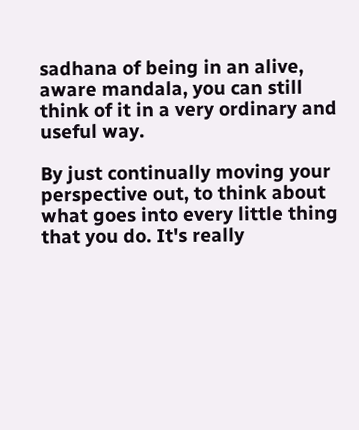sadhana of being in an alive, aware mandala, you can still think of it in a very ordinary and useful way.

By just continually moving your perspective out, to think about what goes into every little thing that you do. It's really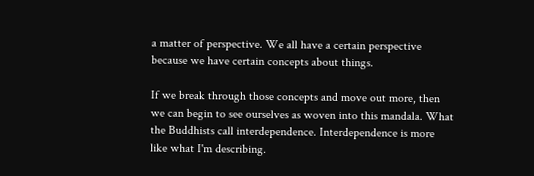a matter of perspective. We all have a certain perspective because we have certain concepts about things.

If we break through those concepts and move out more, then we can begin to see ourselves as woven into this mandala. What the Buddhists call interdependence. Interdependence is more like what I'm describing.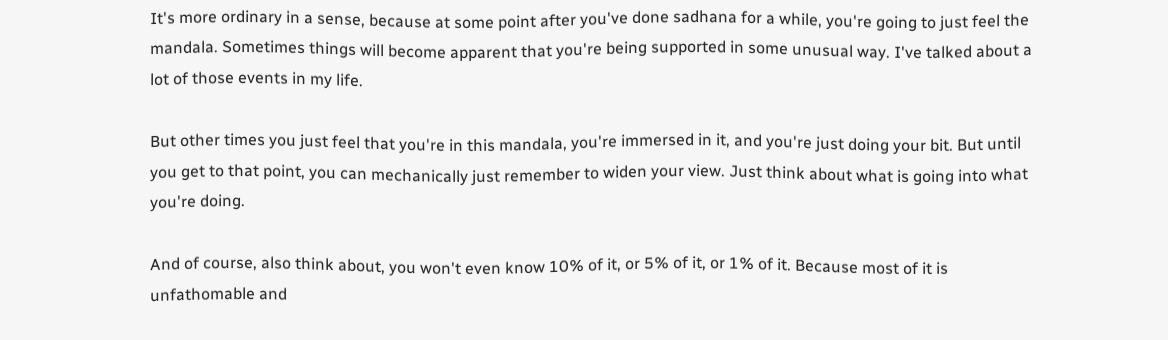It's more ordinary in a sense, because at some point after you've done sadhana for a while, you're going to just feel the mandala. Sometimes things will become apparent that you're being supported in some unusual way. I've talked about a lot of those events in my life.

But other times you just feel that you're in this mandala, you're immersed in it, and you're just doing your bit. But until you get to that point, you can mechanically just remember to widen your view. Just think about what is going into what you're doing.

And of course, also think about, you won't even know 10% of it, or 5% of it, or 1% of it. Because most of it is unfathomable and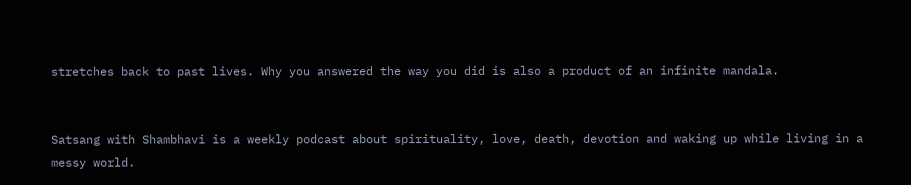stretches back to past lives. Why you answered the way you did is also a product of an infinite mandala.


Satsang with Shambhavi is a weekly podcast about spirituality, love, death, devotion and waking up while living in a messy world.